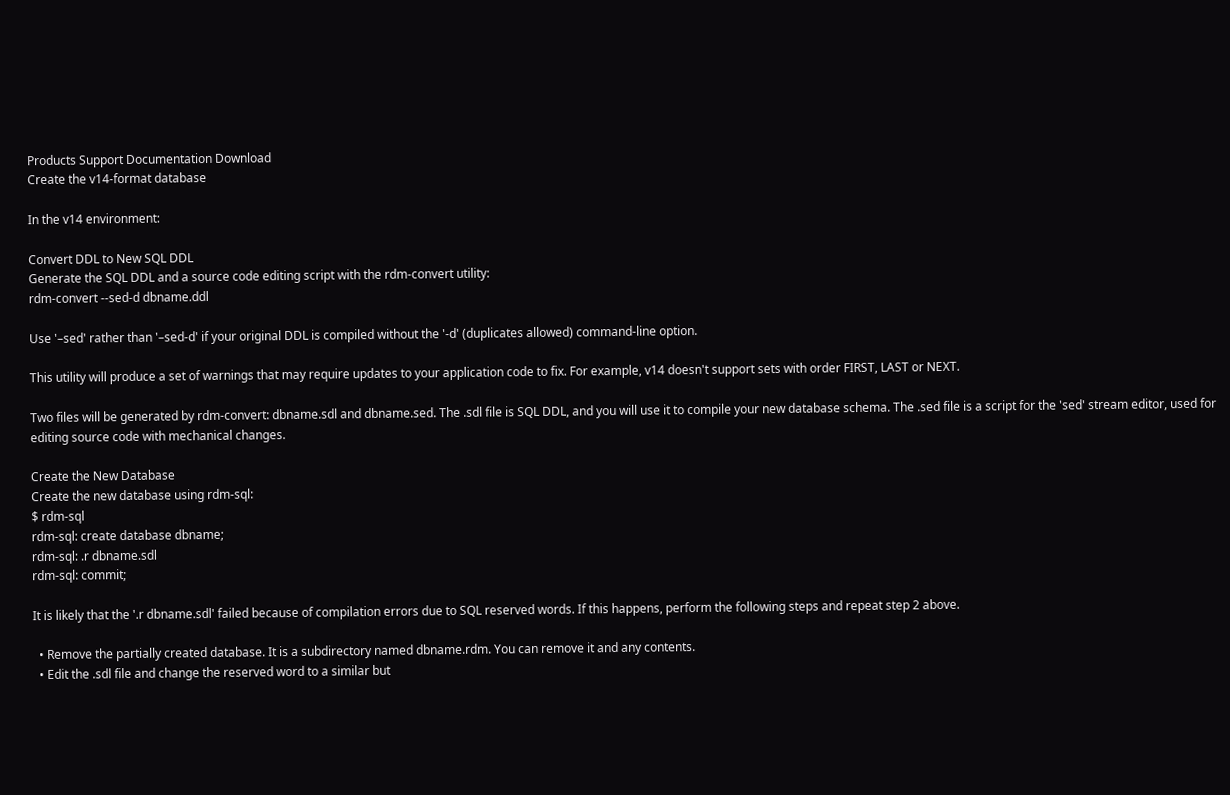Products Support Documentation Download
Create the v14-format database

In the v14 environment:

Convert DDL to New SQL DDL
Generate the SQL DDL and a source code editing script with the rdm-convert utility:
rdm-convert --sed-d dbname.ddl

Use '–sed' rather than '–sed-d' if your original DDL is compiled without the '-d' (duplicates allowed) command-line option.

This utility will produce a set of warnings that may require updates to your application code to fix. For example, v14 doesn't support sets with order FIRST, LAST or NEXT.

Two files will be generated by rdm-convert: dbname.sdl and dbname.sed. The .sdl file is SQL DDL, and you will use it to compile your new database schema. The .sed file is a script for the 'sed' stream editor, used for editing source code with mechanical changes.

Create the New Database
Create the new database using rdm-sql:
$ rdm-sql
rdm-sql: create database dbname;
rdm-sql: .r dbname.sdl
rdm-sql: commit;

It is likely that the '.r dbname.sdl' failed because of compilation errors due to SQL reserved words. If this happens, perform the following steps and repeat step 2 above.

  • Remove the partially created database. It is a subdirectory named dbname.rdm. You can remove it and any contents.
  • Edit the .sdl file and change the reserved word to a similar but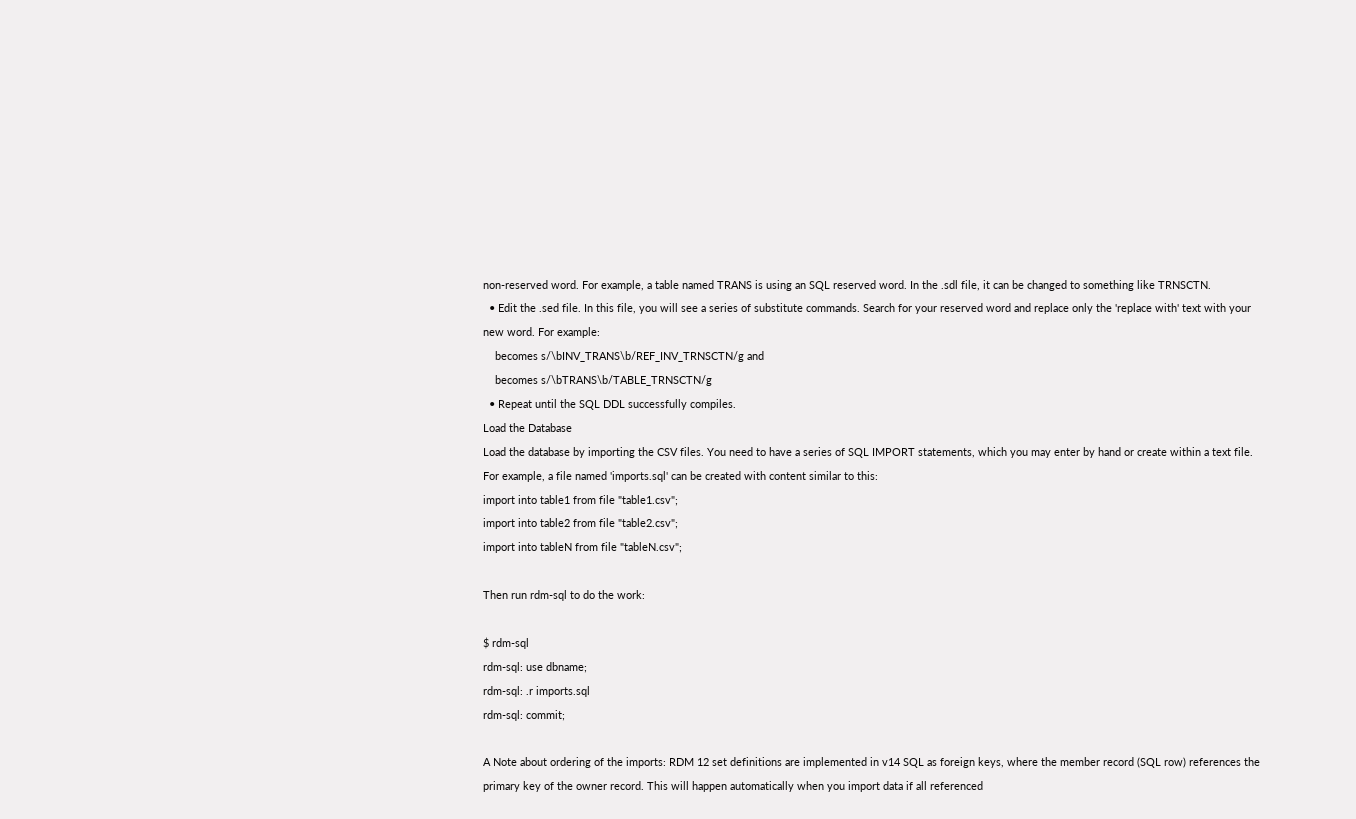non-reserved word. For example, a table named TRANS is using an SQL reserved word. In the .sdl file, it can be changed to something like TRNSCTN.
  • Edit the .sed file. In this file, you will see a series of substitute commands. Search for your reserved word and replace only the 'replace with' text with your new word. For example:
    becomes s/\bINV_TRANS\b/REF_INV_TRNSCTN/g and
    becomes s/\bTRANS\b/TABLE_TRNSCTN/g
  • Repeat until the SQL DDL successfully compiles.
Load the Database
Load the database by importing the CSV files. You need to have a series of SQL IMPORT statements, which you may enter by hand or create within a text file. For example, a file named 'imports.sql' can be created with content similar to this:
import into table1 from file "table1.csv";
import into table2 from file "table2.csv";
import into tableN from file "tableN.csv";

Then run rdm-sql to do the work:

$ rdm-sql
rdm-sql: use dbname;
rdm-sql: .r imports.sql
rdm-sql: commit;

A Note about ordering of the imports: RDM 12 set definitions are implemented in v14 SQL as foreign keys, where the member record (SQL row) references the primary key of the owner record. This will happen automatically when you import data if all referenced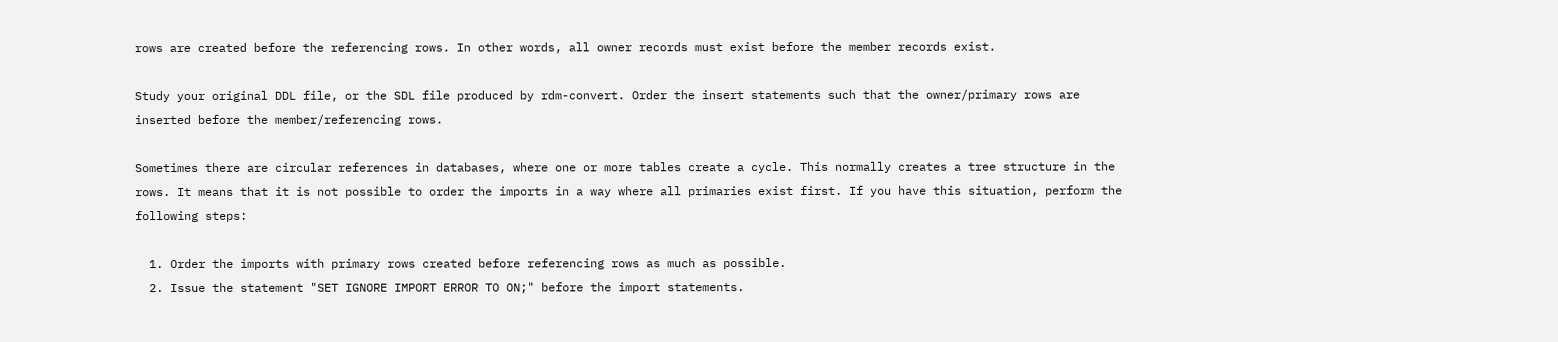rows are created before the referencing rows. In other words, all owner records must exist before the member records exist.

Study your original DDL file, or the SDL file produced by rdm-convert. Order the insert statements such that the owner/primary rows are inserted before the member/referencing rows.

Sometimes there are circular references in databases, where one or more tables create a cycle. This normally creates a tree structure in the rows. It means that it is not possible to order the imports in a way where all primaries exist first. If you have this situation, perform the following steps:

  1. Order the imports with primary rows created before referencing rows as much as possible.
  2. Issue the statement "SET IGNORE IMPORT ERROR TO ON;" before the import statements.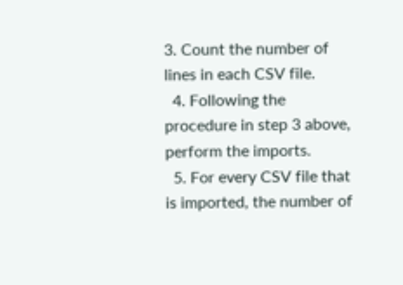3. Count the number of lines in each CSV file.
  4. Following the procedure in step 3 above, perform the imports.
  5. For every CSV file that is imported, the number of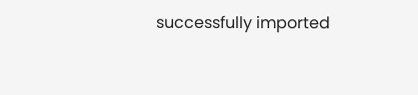successfully imported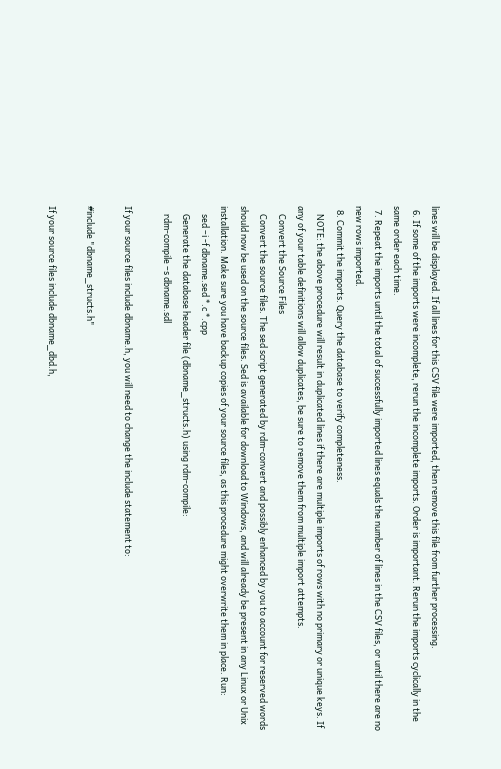lines will be displayed. If all lines for this CSV file were imported, then remove this file from further processing.
  6. If some of the imports were incomplete, rerun the incomplete imports. Order is important. Rerun the imports cyclically in the same order each time.
  7. Repeat the imports until the total of successfully imported lines equals the number of lines in the CSV files, or until there are no new rows imported.
  8. Commit the imports. Query the database to verify completeness.
    NOTE: the above procedure will result in duplicated lines if there are multiple imports of rows with no primary or unique keys. If any of your table definitions will allow duplicates, be sure to remove them from multiple import attempts.
    Convert the Source Files
    Convert the source files. The sed script generated by rdm-convert and possibly enhanced by you to account for reserved words should now be used on the source files. Sed is available for download to Windows, and will already be present in any Linux or Unix installation. Make sure you have backup copies of your source files, as this procedure might overwrite them in place. Run:
    sed –i -f dbname.sed *.c *.cpp
    Generate the database header file (dbname_structs.h) using rdm-compile:
    rdm-compile –s dbname.sdl

If your source files include dbname.h, you will need to change the include statement to:

#include "dbname_structs.h"

If your source files include dbname_dbd.h,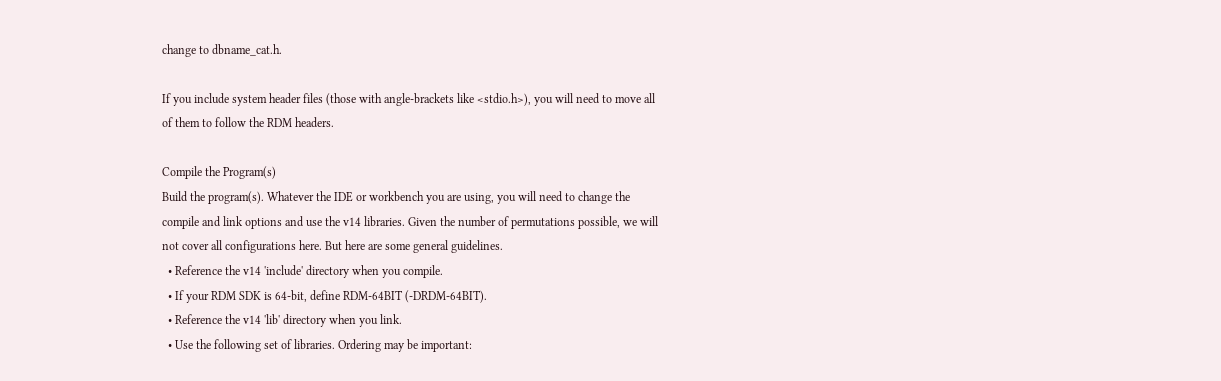change to dbname_cat.h.

If you include system header files (those with angle-brackets like <stdio.h>), you will need to move all of them to follow the RDM headers.

Compile the Program(s)
Build the program(s). Whatever the IDE or workbench you are using, you will need to change the compile and link options and use the v14 libraries. Given the number of permutations possible, we will not cover all configurations here. But here are some general guidelines.
  • Reference the v14 'include' directory when you compile.
  • If your RDM SDK is 64-bit, define RDM-64BIT (-DRDM-64BIT).
  • Reference the v14 'lib' directory when you link.
  • Use the following set of libraries. Ordering may be important: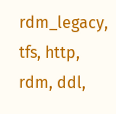rdm_legacy, tfs, http, rdm, ddl,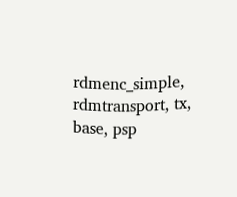rdmenc_simple, rdmtransport, tx, base, psp